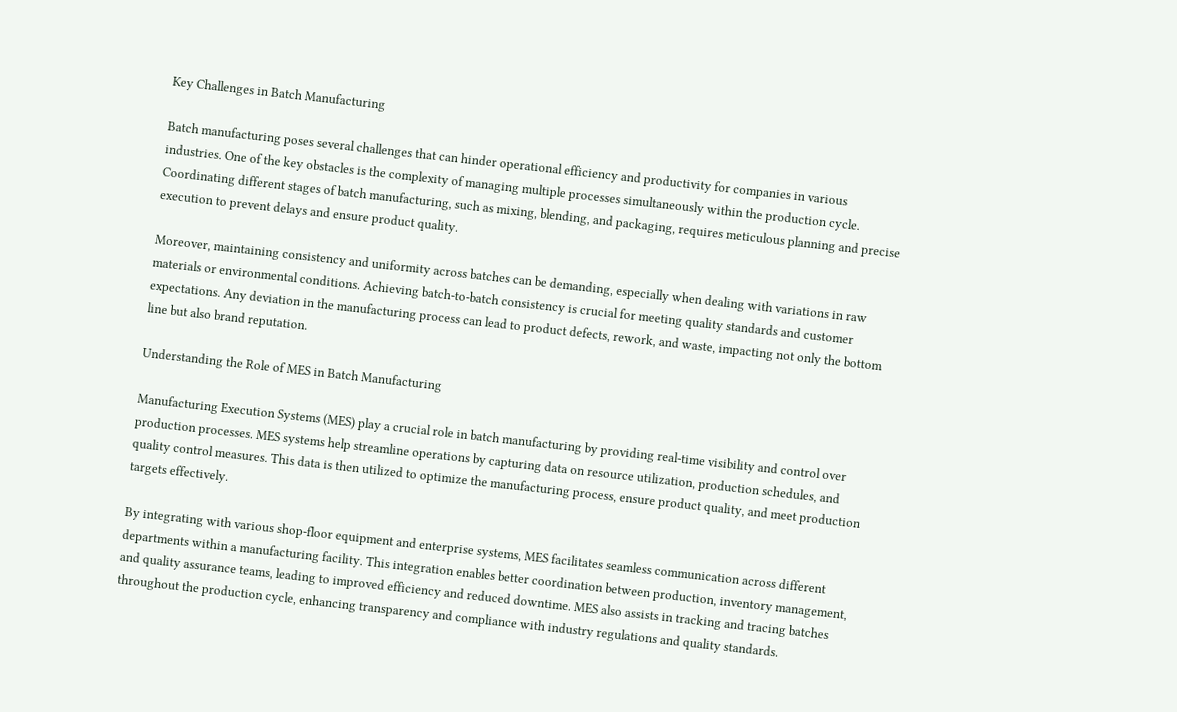Key Challenges in Batch Manufacturing

Batch manufacturing poses several challenges that can hinder operational efficiency and productivity for companies in various industries. One of the key obstacles is the complexity of managing multiple processes simultaneously within the production cycle. Coordinating different stages of batch manufacturing, such as mixing, blending, and packaging, requires meticulous planning and precise execution to prevent delays and ensure product quality.

Moreover, maintaining consistency and uniformity across batches can be demanding, especially when dealing with variations in raw materials or environmental conditions. Achieving batch-to-batch consistency is crucial for meeting quality standards and customer expectations. Any deviation in the manufacturing process can lead to product defects, rework, and waste, impacting not only the bottom line but also brand reputation.

Understanding the Role of MES in Batch Manufacturing

Manufacturing Execution Systems (MES) play a crucial role in batch manufacturing by providing real-time visibility and control over production processes. MES systems help streamline operations by capturing data on resource utilization, production schedules, and quality control measures. This data is then utilized to optimize the manufacturing process, ensure product quality, and meet production targets effectively.

By integrating with various shop-floor equipment and enterprise systems, MES facilitates seamless communication across different departments within a manufacturing facility. This integration enables better coordination between production, inventory management, and quality assurance teams, leading to improved efficiency and reduced downtime. MES also assists in tracking and tracing batches throughout the production cycle, enhancing transparency and compliance with industry regulations and quality standards.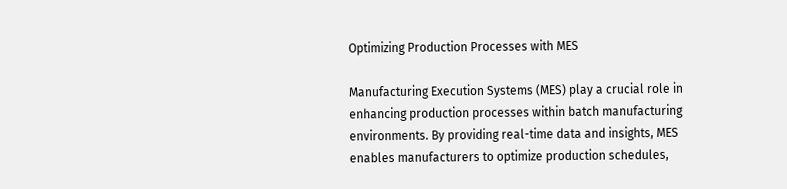Optimizing Production Processes with MES

Manufacturing Execution Systems (MES) play a crucial role in enhancing production processes within batch manufacturing environments. By providing real-time data and insights, MES enables manufacturers to optimize production schedules,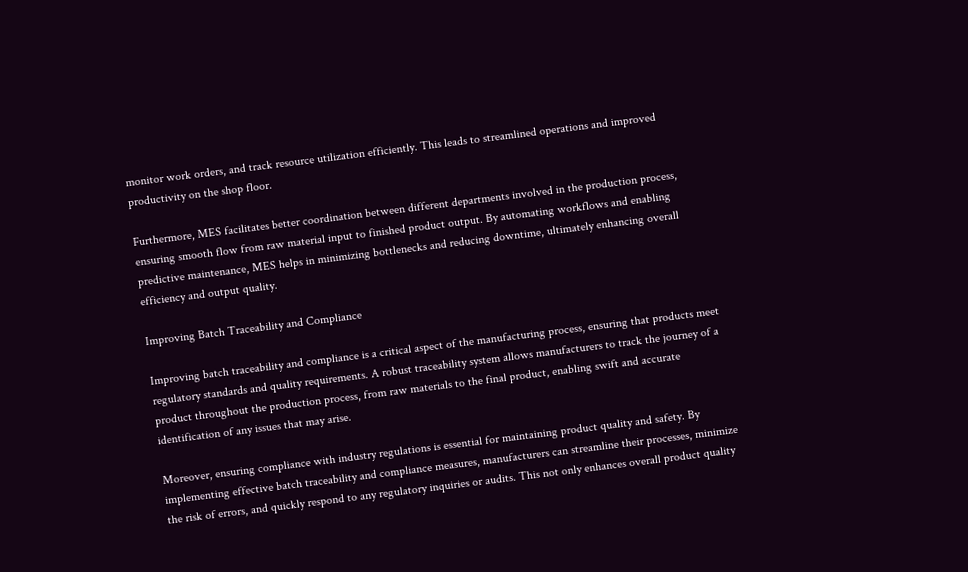monitor work orders, and track resource utilization efficiently. This leads to streamlined operations and improved productivity on the shop floor.

Furthermore, MES facilitates better coordination between different departments involved in the production process, ensuring smooth flow from raw material input to finished product output. By automating workflows and enabling predictive maintenance, MES helps in minimizing bottlenecks and reducing downtime, ultimately enhancing overall efficiency and output quality.

Improving Batch Traceability and Compliance

Improving batch traceability and compliance is a critical aspect of the manufacturing process, ensuring that products meet regulatory standards and quality requirements. A robust traceability system allows manufacturers to track the journey of a product throughout the production process, from raw materials to the final product, enabling swift and accurate identification of any issues that may arise.

Moreover, ensuring compliance with industry regulations is essential for maintaining product quality and safety. By implementing effective batch traceability and compliance measures, manufacturers can streamline their processes, minimize the risk of errors, and quickly respond to any regulatory inquiries or audits. This not only enhances overall product quality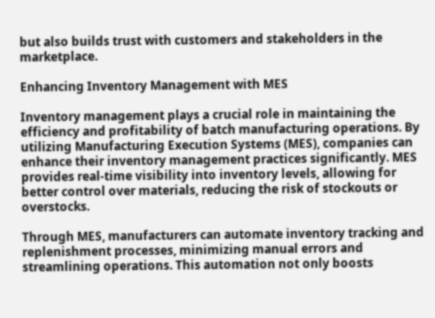but also builds trust with customers and stakeholders in the marketplace.

Enhancing Inventory Management with MES

Inventory management plays a crucial role in maintaining the efficiency and profitability of batch manufacturing operations. By utilizing Manufacturing Execution Systems (MES), companies can enhance their inventory management practices significantly. MES provides real-time visibility into inventory levels, allowing for better control over materials, reducing the risk of stockouts or overstocks.

Through MES, manufacturers can automate inventory tracking and replenishment processes, minimizing manual errors and streamlining operations. This automation not only boosts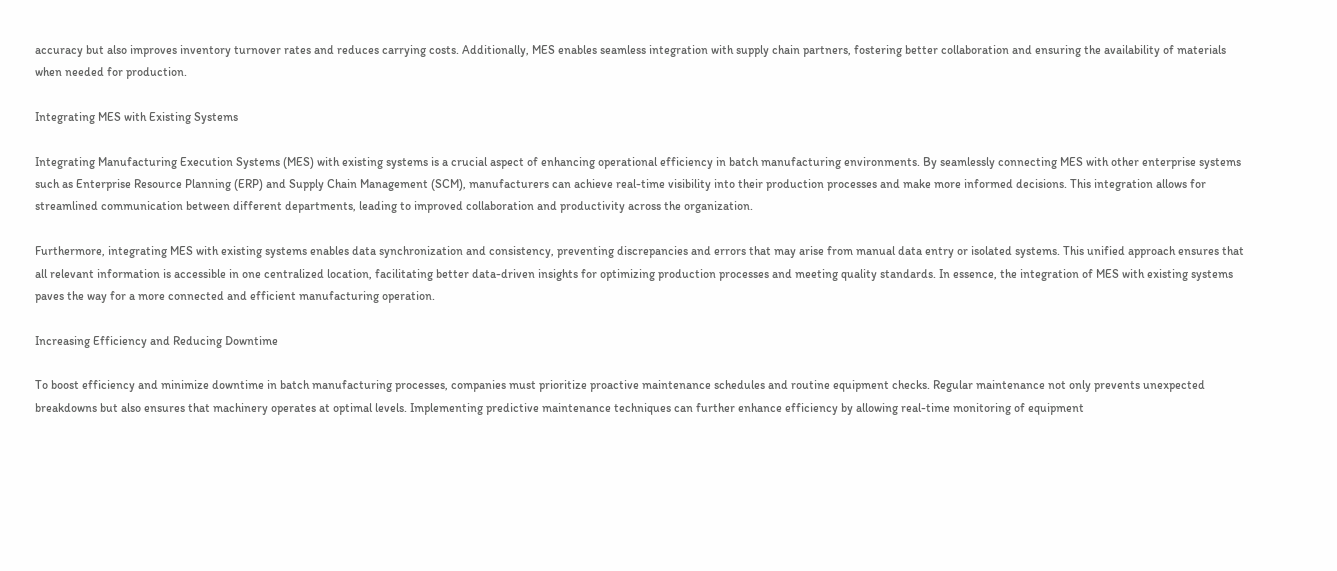accuracy but also improves inventory turnover rates and reduces carrying costs. Additionally, MES enables seamless integration with supply chain partners, fostering better collaboration and ensuring the availability of materials when needed for production.

Integrating MES with Existing Systems

Integrating Manufacturing Execution Systems (MES) with existing systems is a crucial aspect of enhancing operational efficiency in batch manufacturing environments. By seamlessly connecting MES with other enterprise systems such as Enterprise Resource Planning (ERP) and Supply Chain Management (SCM), manufacturers can achieve real-time visibility into their production processes and make more informed decisions. This integration allows for streamlined communication between different departments, leading to improved collaboration and productivity across the organization.

Furthermore, integrating MES with existing systems enables data synchronization and consistency, preventing discrepancies and errors that may arise from manual data entry or isolated systems. This unified approach ensures that all relevant information is accessible in one centralized location, facilitating better data-driven insights for optimizing production processes and meeting quality standards. In essence, the integration of MES with existing systems paves the way for a more connected and efficient manufacturing operation.

Increasing Efficiency and Reducing Downtime

To boost efficiency and minimize downtime in batch manufacturing processes, companies must prioritize proactive maintenance schedules and routine equipment checks. Regular maintenance not only prevents unexpected breakdowns but also ensures that machinery operates at optimal levels. Implementing predictive maintenance techniques can further enhance efficiency by allowing real-time monitoring of equipment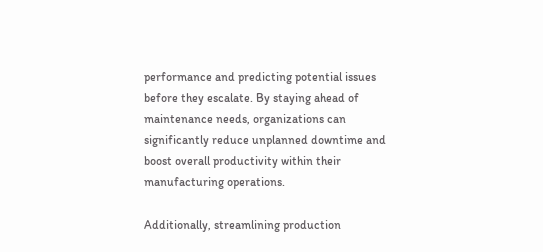performance and predicting potential issues before they escalate. By staying ahead of maintenance needs, organizations can significantly reduce unplanned downtime and boost overall productivity within their manufacturing operations.

Additionally, streamlining production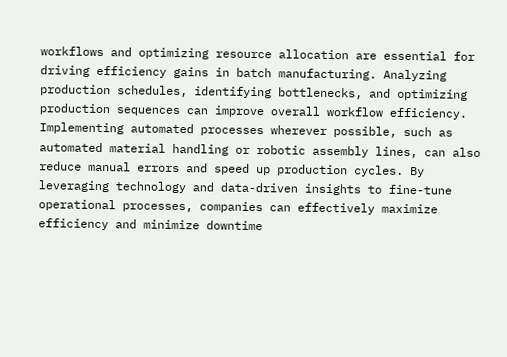workflows and optimizing resource allocation are essential for driving efficiency gains in batch manufacturing. Analyzing production schedules, identifying bottlenecks, and optimizing production sequences can improve overall workflow efficiency. Implementing automated processes wherever possible, such as automated material handling or robotic assembly lines, can also reduce manual errors and speed up production cycles. By leveraging technology and data-driven insights to fine-tune operational processes, companies can effectively maximize efficiency and minimize downtime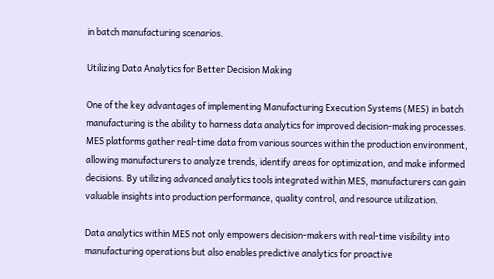in batch manufacturing scenarios.

Utilizing Data Analytics for Better Decision Making

One of the key advantages of implementing Manufacturing Execution Systems (MES) in batch manufacturing is the ability to harness data analytics for improved decision-making processes. MES platforms gather real-time data from various sources within the production environment, allowing manufacturers to analyze trends, identify areas for optimization, and make informed decisions. By utilizing advanced analytics tools integrated within MES, manufacturers can gain valuable insights into production performance, quality control, and resource utilization.

Data analytics within MES not only empowers decision-makers with real-time visibility into manufacturing operations but also enables predictive analytics for proactive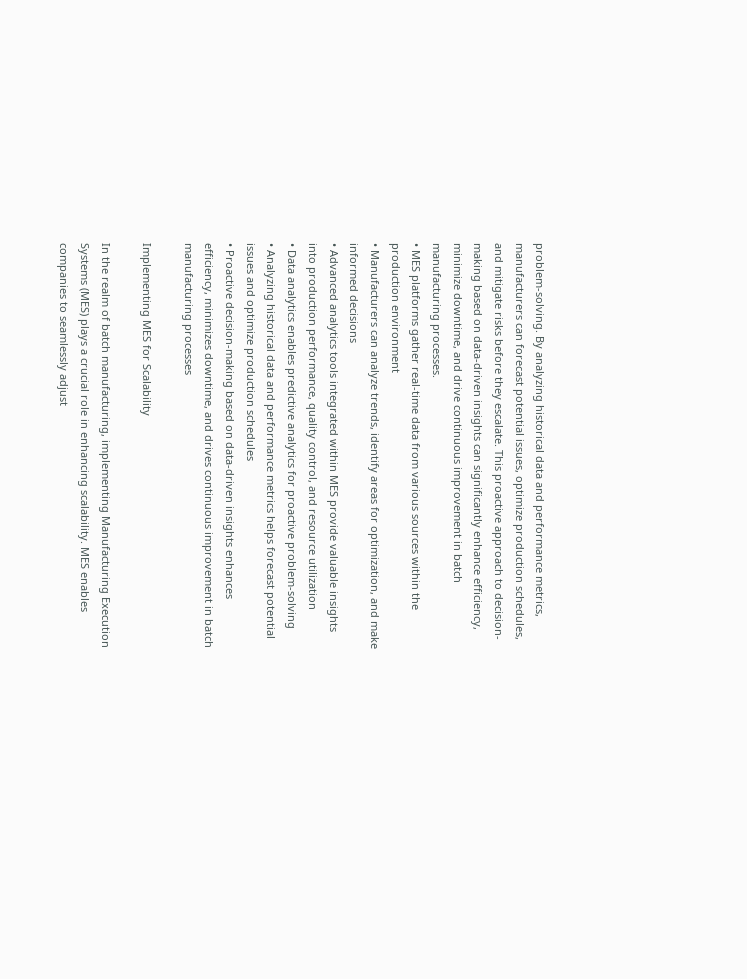problem-solving. By analyzing historical data and performance metrics, manufacturers can forecast potential issues, optimize production schedules, and mitigate risks before they escalate. This proactive approach to decision-making based on data-driven insights can significantly enhance efficiency, minimize downtime, and drive continuous improvement in batch manufacturing processes.
• MES platforms gather real-time data from various sources within the production environment
• Manufacturers can analyze trends, identify areas for optimization, and make informed decisions
• Advanced analytics tools integrated within MES provide valuable insights into production performance, quality control, and resource utilization
• Data analytics enables predictive analytics for proactive problem-solving
• Analyzing historical data and performance metrics helps forecast potential issues and optimize production schedules
• Proactive decision-making based on data-driven insights enhances efficiency, minimizes downtime, and drives continuous improvement in batch manufacturing processes

Implementing MES for Scalability

In the realm of batch manufacturing, implementing Manufacturing Execution Systems (MES) plays a crucial role in enhancing scalability. MES enables companies to seamlessly adjust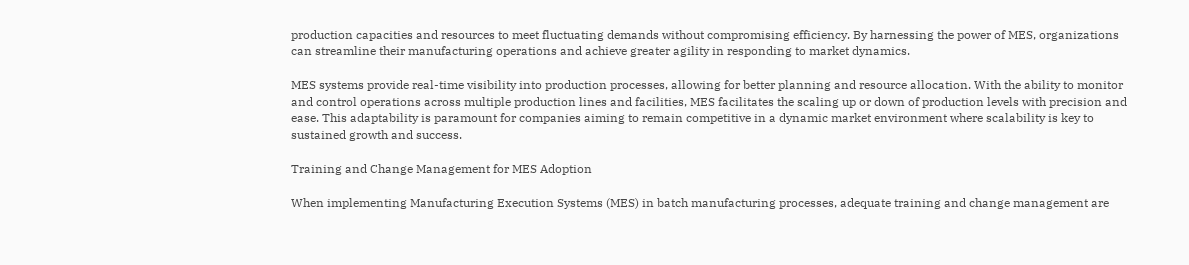production capacities and resources to meet fluctuating demands without compromising efficiency. By harnessing the power of MES, organizations can streamline their manufacturing operations and achieve greater agility in responding to market dynamics.

MES systems provide real-time visibility into production processes, allowing for better planning and resource allocation. With the ability to monitor and control operations across multiple production lines and facilities, MES facilitates the scaling up or down of production levels with precision and ease. This adaptability is paramount for companies aiming to remain competitive in a dynamic market environment where scalability is key to sustained growth and success.

Training and Change Management for MES Adoption

When implementing Manufacturing Execution Systems (MES) in batch manufacturing processes, adequate training and change management are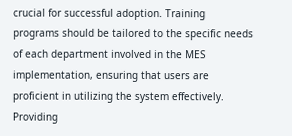crucial for successful adoption. Training programs should be tailored to the specific needs of each department involved in the MES implementation, ensuring that users are proficient in utilizing the system effectively. Providing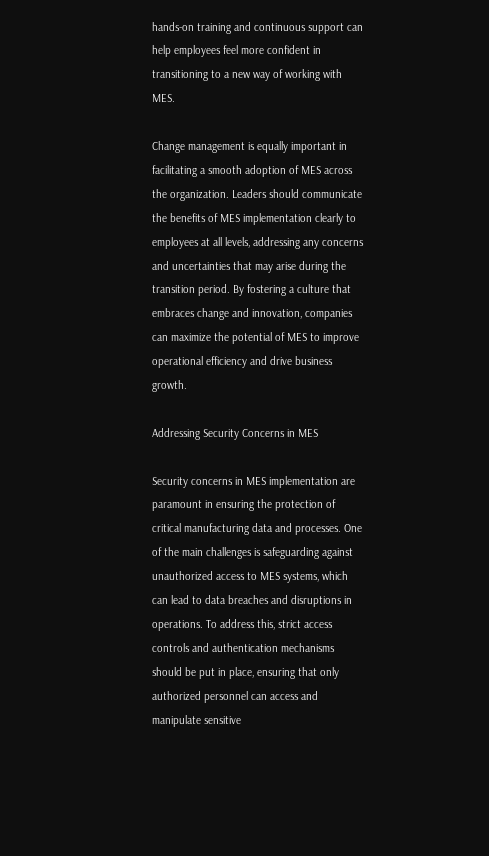hands-on training and continuous support can help employees feel more confident in transitioning to a new way of working with MES.

Change management is equally important in facilitating a smooth adoption of MES across the organization. Leaders should communicate the benefits of MES implementation clearly to employees at all levels, addressing any concerns and uncertainties that may arise during the transition period. By fostering a culture that embraces change and innovation, companies can maximize the potential of MES to improve operational efficiency and drive business growth.

Addressing Security Concerns in MES

Security concerns in MES implementation are paramount in ensuring the protection of critical manufacturing data and processes. One of the main challenges is safeguarding against unauthorized access to MES systems, which can lead to data breaches and disruptions in operations. To address this, strict access controls and authentication mechanisms should be put in place, ensuring that only authorized personnel can access and manipulate sensitive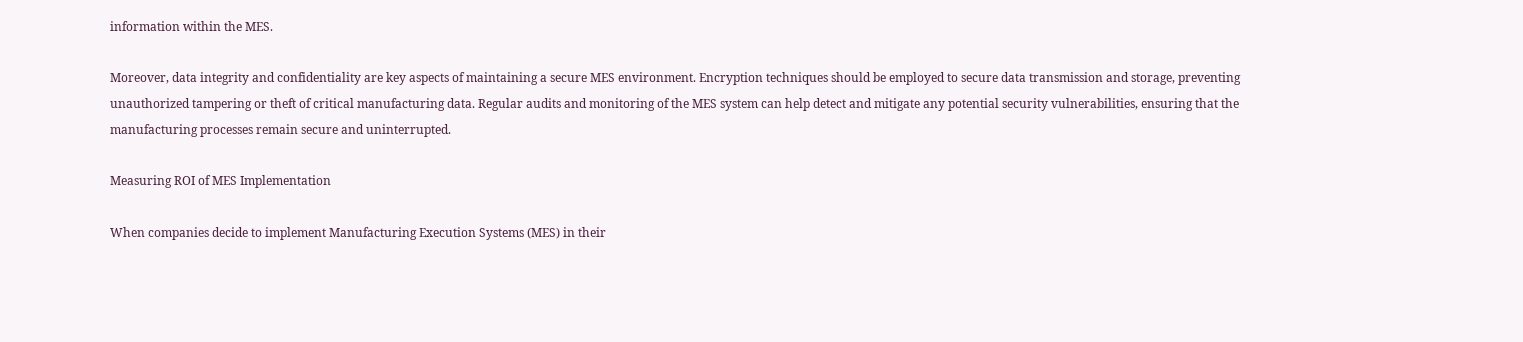information within the MES.

Moreover, data integrity and confidentiality are key aspects of maintaining a secure MES environment. Encryption techniques should be employed to secure data transmission and storage, preventing unauthorized tampering or theft of critical manufacturing data. Regular audits and monitoring of the MES system can help detect and mitigate any potential security vulnerabilities, ensuring that the manufacturing processes remain secure and uninterrupted.

Measuring ROI of MES Implementation

When companies decide to implement Manufacturing Execution Systems (MES) in their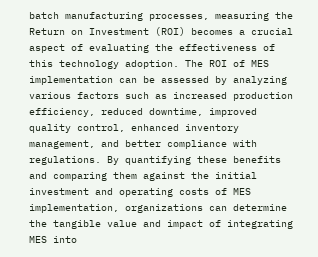batch manufacturing processes, measuring the Return on Investment (ROI) becomes a crucial aspect of evaluating the effectiveness of this technology adoption. The ROI of MES implementation can be assessed by analyzing various factors such as increased production efficiency, reduced downtime, improved quality control, enhanced inventory management, and better compliance with regulations. By quantifying these benefits and comparing them against the initial investment and operating costs of MES implementation, organizations can determine the tangible value and impact of integrating MES into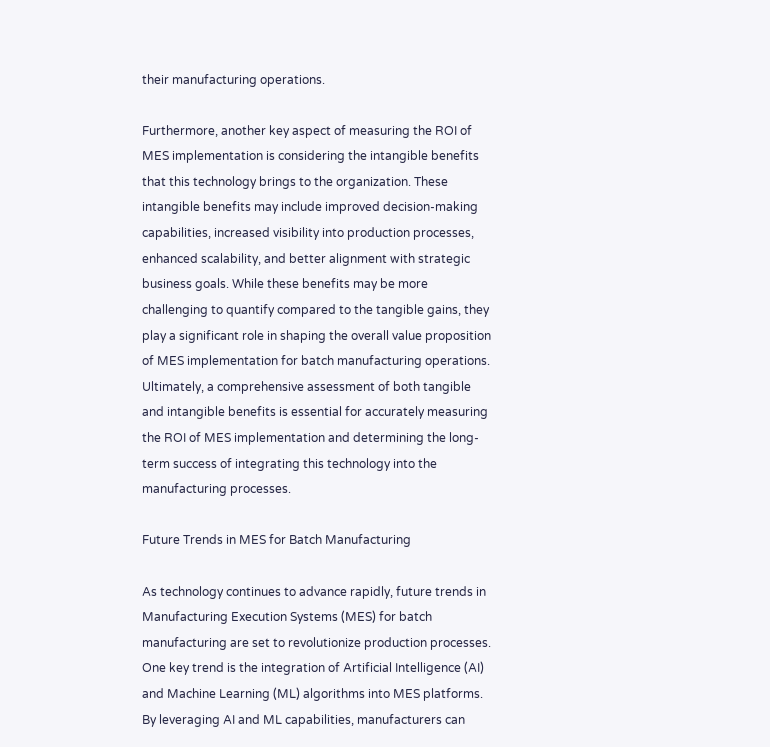their manufacturing operations.

Furthermore, another key aspect of measuring the ROI of MES implementation is considering the intangible benefits that this technology brings to the organization. These intangible benefits may include improved decision-making capabilities, increased visibility into production processes, enhanced scalability, and better alignment with strategic business goals. While these benefits may be more challenging to quantify compared to the tangible gains, they play a significant role in shaping the overall value proposition of MES implementation for batch manufacturing operations. Ultimately, a comprehensive assessment of both tangible and intangible benefits is essential for accurately measuring the ROI of MES implementation and determining the long-term success of integrating this technology into the manufacturing processes.

Future Trends in MES for Batch Manufacturing

As technology continues to advance rapidly, future trends in Manufacturing Execution Systems (MES) for batch manufacturing are set to revolutionize production processes. One key trend is the integration of Artificial Intelligence (AI) and Machine Learning (ML) algorithms into MES platforms. By leveraging AI and ML capabilities, manufacturers can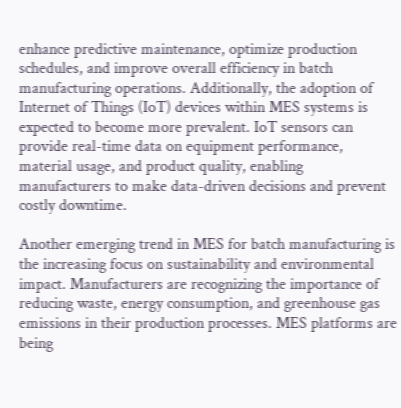enhance predictive maintenance, optimize production schedules, and improve overall efficiency in batch manufacturing operations. Additionally, the adoption of Internet of Things (IoT) devices within MES systems is expected to become more prevalent. IoT sensors can provide real-time data on equipment performance, material usage, and product quality, enabling manufacturers to make data-driven decisions and prevent costly downtime.

Another emerging trend in MES for batch manufacturing is the increasing focus on sustainability and environmental impact. Manufacturers are recognizing the importance of reducing waste, energy consumption, and greenhouse gas emissions in their production processes. MES platforms are being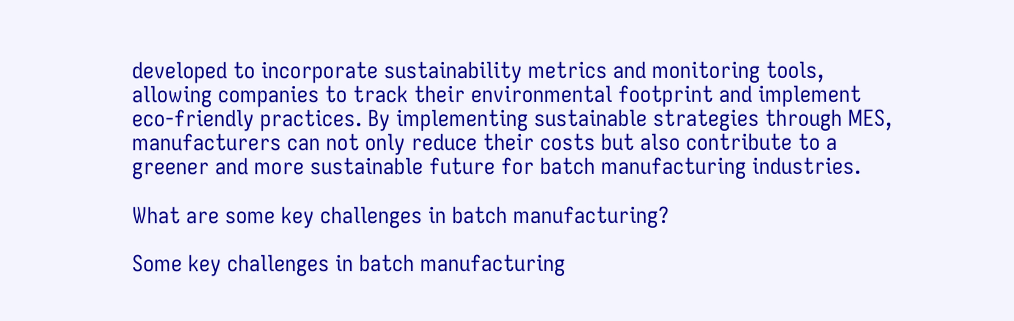developed to incorporate sustainability metrics and monitoring tools, allowing companies to track their environmental footprint and implement eco-friendly practices. By implementing sustainable strategies through MES, manufacturers can not only reduce their costs but also contribute to a greener and more sustainable future for batch manufacturing industries.

What are some key challenges in batch manufacturing?

Some key challenges in batch manufacturing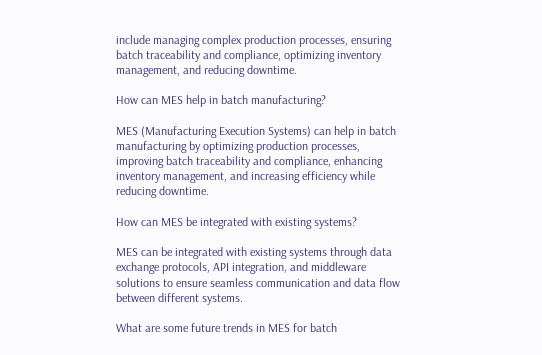include managing complex production processes, ensuring batch traceability and compliance, optimizing inventory management, and reducing downtime.

How can MES help in batch manufacturing?

MES (Manufacturing Execution Systems) can help in batch manufacturing by optimizing production processes, improving batch traceability and compliance, enhancing inventory management, and increasing efficiency while reducing downtime.

How can MES be integrated with existing systems?

MES can be integrated with existing systems through data exchange protocols, API integration, and middleware solutions to ensure seamless communication and data flow between different systems.

What are some future trends in MES for batch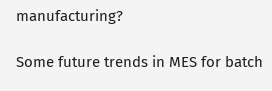manufacturing?

Some future trends in MES for batch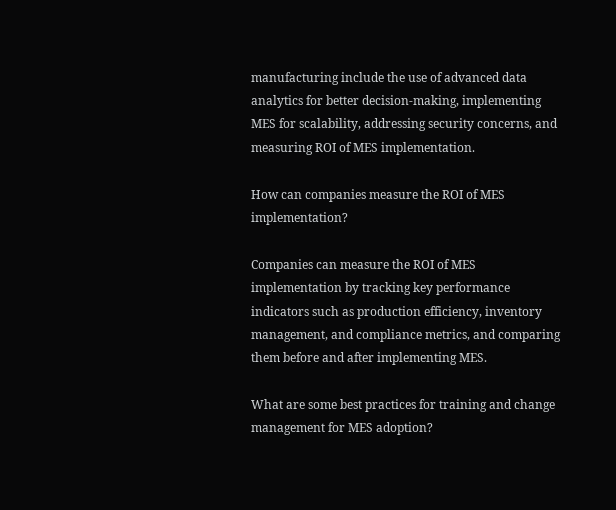manufacturing include the use of advanced data analytics for better decision-making, implementing MES for scalability, addressing security concerns, and measuring ROI of MES implementation.

How can companies measure the ROI of MES implementation?

Companies can measure the ROI of MES implementation by tracking key performance indicators such as production efficiency, inventory management, and compliance metrics, and comparing them before and after implementing MES.

What are some best practices for training and change management for MES adoption?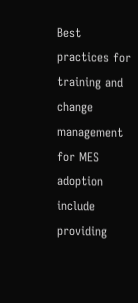Best practices for training and change management for MES adoption include providing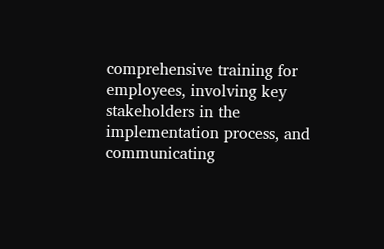comprehensive training for employees, involving key stakeholders in the implementation process, and communicating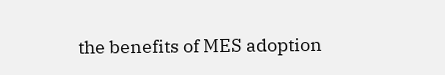the benefits of MES adoption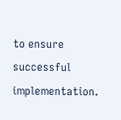to ensure successful implementation.